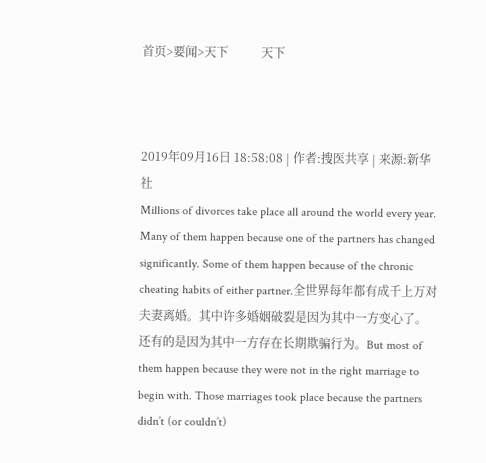首页>要闻>天下           天下



2019年09月16日 18:58:08 | 作者:搜医共享 | 来源:新华社
Millions of divorces take place all around the world every year. Many of them happen because one of the partners has changed significantly. Some of them happen because of the chronic cheating habits of either partner.全世界每年都有成千上万对夫妻离婚。其中许多婚姻破裂是因为其中一方变心了。还有的是因为其中一方存在长期欺骗行为。But most of them happen because they were not in the right marriage to begin with. Those marriages took place because the partners didn’t (or couldn’t)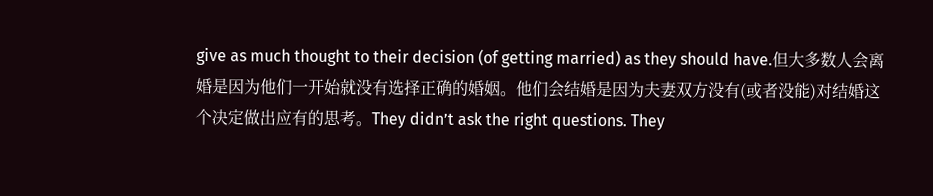give as much thought to their decision (of getting married) as they should have.但大多数人会离婚是因为他们一开始就没有选择正确的婚姻。他们会结婚是因为夫妻双方没有(或者没能)对结婚这个决定做出应有的思考。They didn’t ask the right questions. They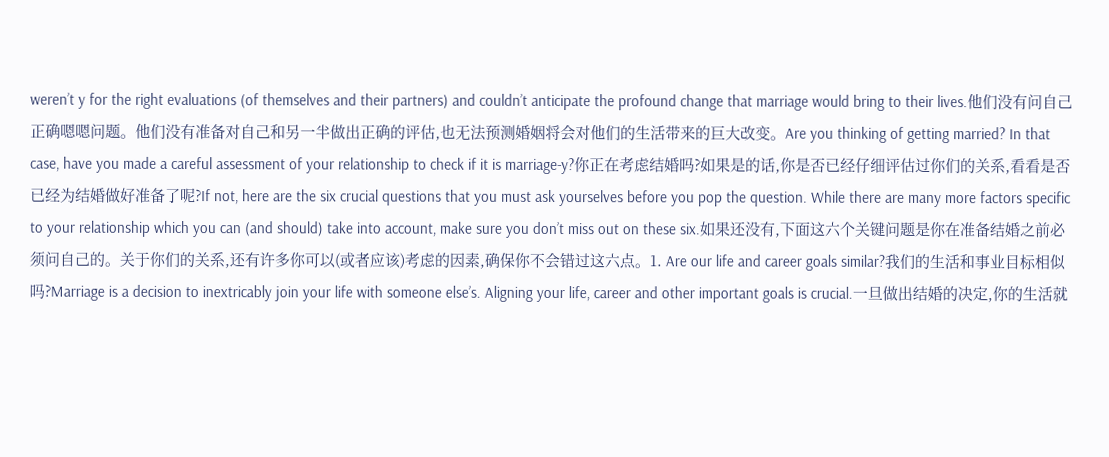weren’t y for the right evaluations (of themselves and their partners) and couldn’t anticipate the profound change that marriage would bring to their lives.他们没有问自己正确嗯嗯问题。他们没有准备对自己和另一半做出正确的评估,也无法预测婚姻将会对他们的生活带来的巨大改变。Are you thinking of getting married? In that case, have you made a careful assessment of your relationship to check if it is marriage-y?你正在考虑结婚吗?如果是的话,你是否已经仔细评估过你们的关系,看看是否已经为结婚做好准备了呢?If not, here are the six crucial questions that you must ask yourselves before you pop the question. While there are many more factors specific to your relationship which you can (and should) take into account, make sure you don’t miss out on these six.如果还没有,下面这六个关键问题是你在准备结婚之前必须问自己的。关于你们的关系,还有许多你可以(或者应该)考虑的因素,确保你不会错过这六点。1. Are our life and career goals similar?我们的生活和事业目标相似吗?Marriage is a decision to inextricably join your life with someone else’s. Aligning your life, career and other important goals is crucial.一旦做出结婚的决定,你的生活就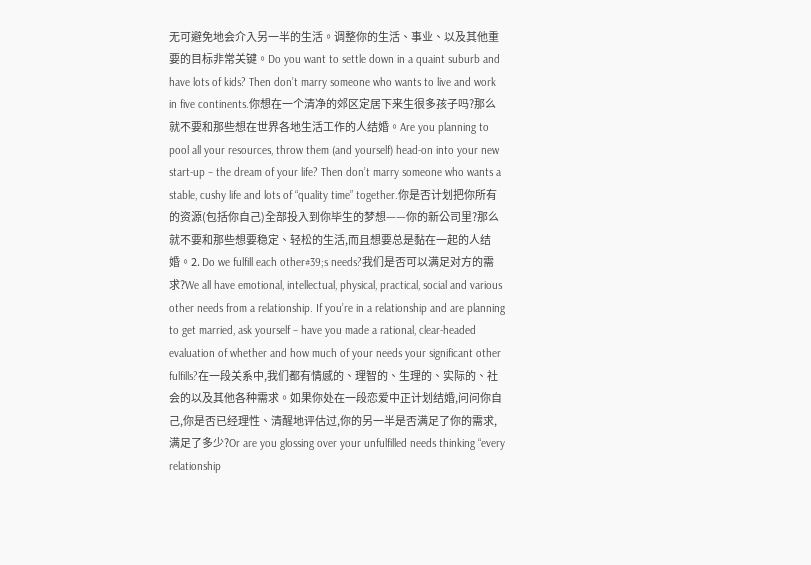无可避免地会介入另一半的生活。调整你的生活、事业、以及其他重要的目标非常关键。Do you want to settle down in a quaint suburb and have lots of kids? Then don’t marry someone who wants to live and work in five continents.你想在一个清净的郊区定居下来生很多孩子吗?那么就不要和那些想在世界各地生活工作的人结婚。Are you planning to pool all your resources, throw them (and yourself) head-on into your new start-up – the dream of your life? Then don’t marry someone who wants a stable, cushy life and lots of “quality time” together.你是否计划把你所有的资源(包括你自己)全部投入到你毕生的梦想——你的新公司里?那么就不要和那些想要稳定、轻松的生活,而且想要总是黏在一起的人结婚。2. Do we fulfill each other#39;s needs?我们是否可以满足对方的需求?We all have emotional, intellectual, physical, practical, social and various other needs from a relationship. If you’re in a relationship and are planning to get married, ask yourself – have you made a rational, clear-headed evaluation of whether and how much of your needs your significant other fulfills?在一段关系中,我们都有情感的、理智的、生理的、实际的、社会的以及其他各种需求。如果你处在一段恋爱中正计划结婚,问问你自己,你是否已经理性、清醒地评估过,你的另一半是否满足了你的需求,满足了多少?Or are you glossing over your unfulfilled needs thinking “every relationship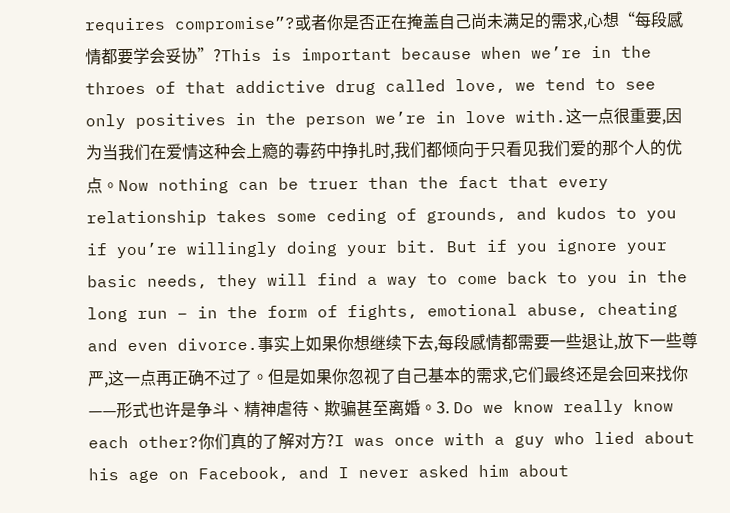requires compromise”?或者你是否正在掩盖自己尚未满足的需求,心想“每段感情都要学会妥协”?This is important because when we’re in the throes of that addictive drug called love, we tend to see only positives in the person we’re in love with.这一点很重要,因为当我们在爱情这种会上瘾的毒药中挣扎时,我们都倾向于只看见我们爱的那个人的优点。Now nothing can be truer than the fact that every relationship takes some ceding of grounds, and kudos to you if you’re willingly doing your bit. But if you ignore your basic needs, they will find a way to come back to you in the long run – in the form of fights, emotional abuse, cheating and even divorce.事实上如果你想继续下去,每段感情都需要一些退让,放下一些尊严,这一点再正确不过了。但是如果你忽视了自己基本的需求,它们最终还是会回来找你——形式也许是争斗、精神虐待、欺骗甚至离婚。3. Do we know really know each other?你们真的了解对方?I was once with a guy who lied about his age on Facebook, and I never asked him about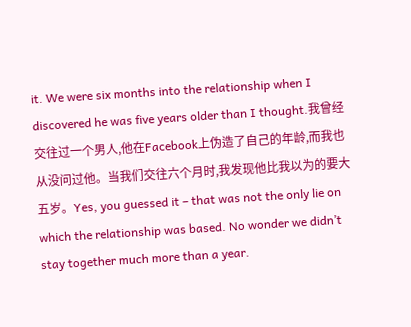it. We were six months into the relationship when I discovered he was five years older than I thought.我曾经交往过一个男人,他在Facebook上伪造了自己的年龄,而我也从没问过他。当我们交往六个月时,我发现他比我以为的要大五岁。Yes, you guessed it – that was not the only lie on which the relationship was based. No wonder we didn’t stay together much more than a year.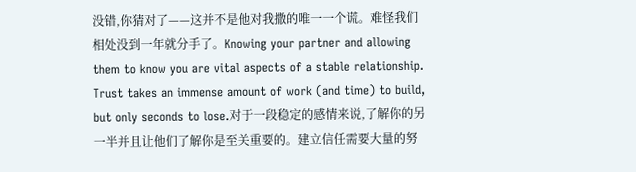没错,你猜对了——这并不是他对我撒的唯一一个谎。难怪我们相处没到一年就分手了。Knowing your partner and allowing them to know you are vital aspects of a stable relationship. Trust takes an immense amount of work (and time) to build, but only seconds to lose.对于一段稳定的感情来说,了解你的另一半并且让他们了解你是至关重要的。建立信任需要大量的努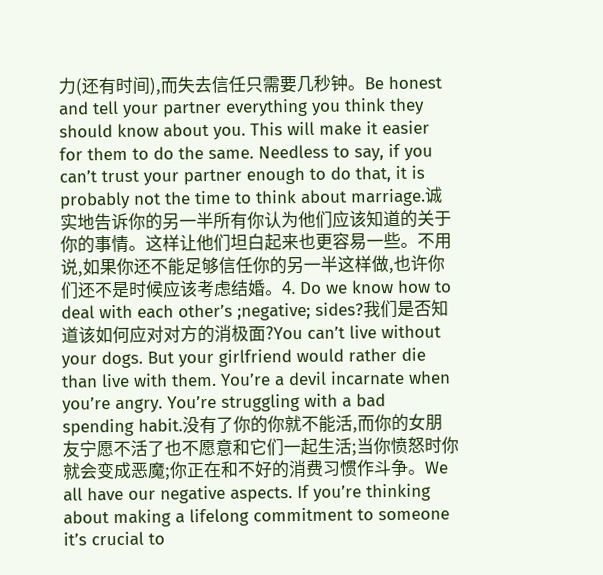力(还有时间),而失去信任只需要几秒钟。Be honest and tell your partner everything you think they should know about you. This will make it easier for them to do the same. Needless to say, if you can’t trust your partner enough to do that, it is probably not the time to think about marriage.诚实地告诉你的另一半所有你认为他们应该知道的关于你的事情。这样让他们坦白起来也更容易一些。不用说,如果你还不能足够信任你的另一半这样做,也许你们还不是时候应该考虑结婚。4. Do we know how to deal with each other’s ;negative; sides?我们是否知道该如何应对对方的消极面?You can’t live without your dogs. But your girlfriend would rather die than live with them. You’re a devil incarnate when you’re angry. You’re struggling with a bad spending habit.没有了你的你就不能活,而你的女朋友宁愿不活了也不愿意和它们一起生活;当你愤怒时你就会变成恶魔;你正在和不好的消费习惯作斗争。We all have our negative aspects. If you’re thinking about making a lifelong commitment to someone it’s crucial to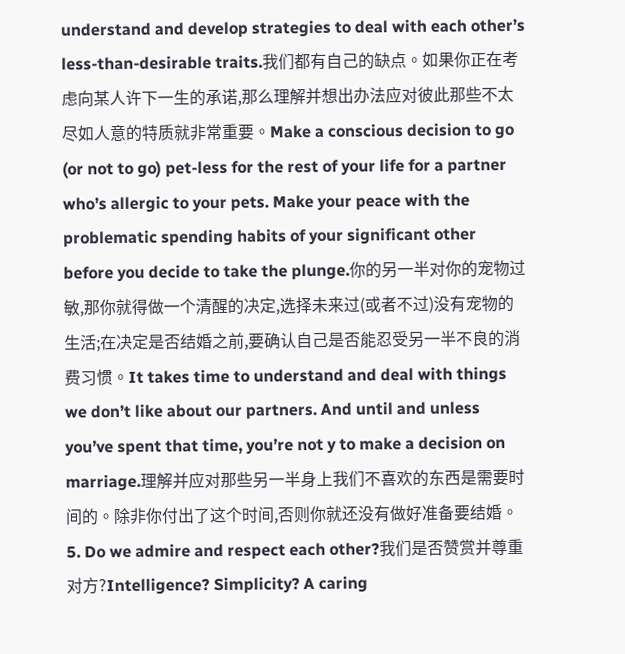understand and develop strategies to deal with each other’s less-than-desirable traits.我们都有自己的缺点。如果你正在考虑向某人许下一生的承诺,那么理解并想出办法应对彼此那些不太尽如人意的特质就非常重要。Make a conscious decision to go (or not to go) pet-less for the rest of your life for a partner who’s allergic to your pets. Make your peace with the problematic spending habits of your significant other before you decide to take the plunge.你的另一半对你的宠物过敏,那你就得做一个清醒的决定,选择未来过(或者不过)没有宠物的生活;在决定是否结婚之前,要确认自己是否能忍受另一半不良的消费习惯。It takes time to understand and deal with things we don’t like about our partners. And until and unless you’ve spent that time, you’re not y to make a decision on marriage.理解并应对那些另一半身上我们不喜欢的东西是需要时间的。除非你付出了这个时间,否则你就还没有做好准备要结婚。5. Do we admire and respect each other?我们是否赞赏并尊重对方?Intelligence? Simplicity? A caring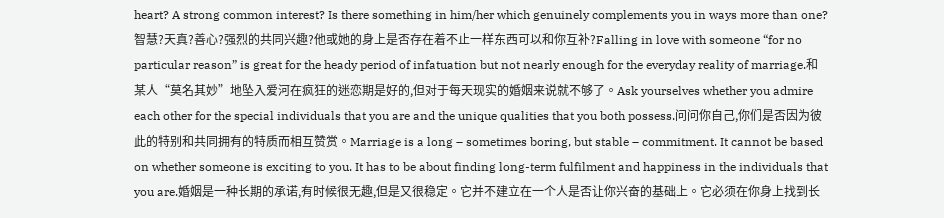heart? A strong common interest? Is there something in him/her which genuinely complements you in ways more than one?智慧?天真?善心?强烈的共同兴趣?他或她的身上是否存在着不止一样东西可以和你互补?Falling in love with someone “for no particular reason” is great for the heady period of infatuation but not nearly enough for the everyday reality of marriage.和某人“莫名其妙”地坠入爱河在疯狂的迷恋期是好的,但对于每天现实的婚姻来说就不够了。Ask yourselves whether you admire each other for the special individuals that you are and the unique qualities that you both possess.问问你自己,你们是否因为彼此的特别和共同拥有的特质而相互赞赏。Marriage is a long – sometimes boring, but stable – commitment. It cannot be based on whether someone is exciting to you. It has to be about finding long-term fulfilment and happiness in the individuals that you are.婚姻是一种长期的承诺,有时候很无趣,但是又很稳定。它并不建立在一个人是否让你兴奋的基础上。它必须在你身上找到长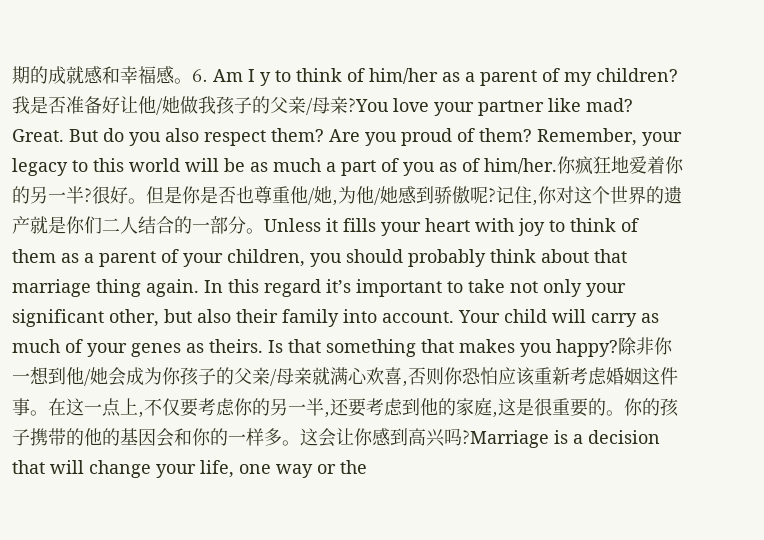期的成就感和幸福感。6. Am I y to think of him/her as a parent of my children?我是否准备好让他/她做我孩子的父亲/母亲?You love your partner like mad? Great. But do you also respect them? Are you proud of them? Remember, your legacy to this world will be as much a part of you as of him/her.你疯狂地爱着你的另一半?很好。但是你是否也尊重他/她,为他/她感到骄傲呢?记住,你对这个世界的遗产就是你们二人结合的一部分。Unless it fills your heart with joy to think of them as a parent of your children, you should probably think about that marriage thing again. In this regard it’s important to take not only your significant other, but also their family into account. Your child will carry as much of your genes as theirs. Is that something that makes you happy?除非你一想到他/她会成为你孩子的父亲/母亲就满心欢喜,否则你恐怕应该重新考虑婚姻这件事。在这一点上,不仅要考虑你的另一半,还要考虑到他的家庭,这是很重要的。你的孩子携带的他的基因会和你的一样多。这会让你感到高兴吗?Marriage is a decision that will change your life, one way or the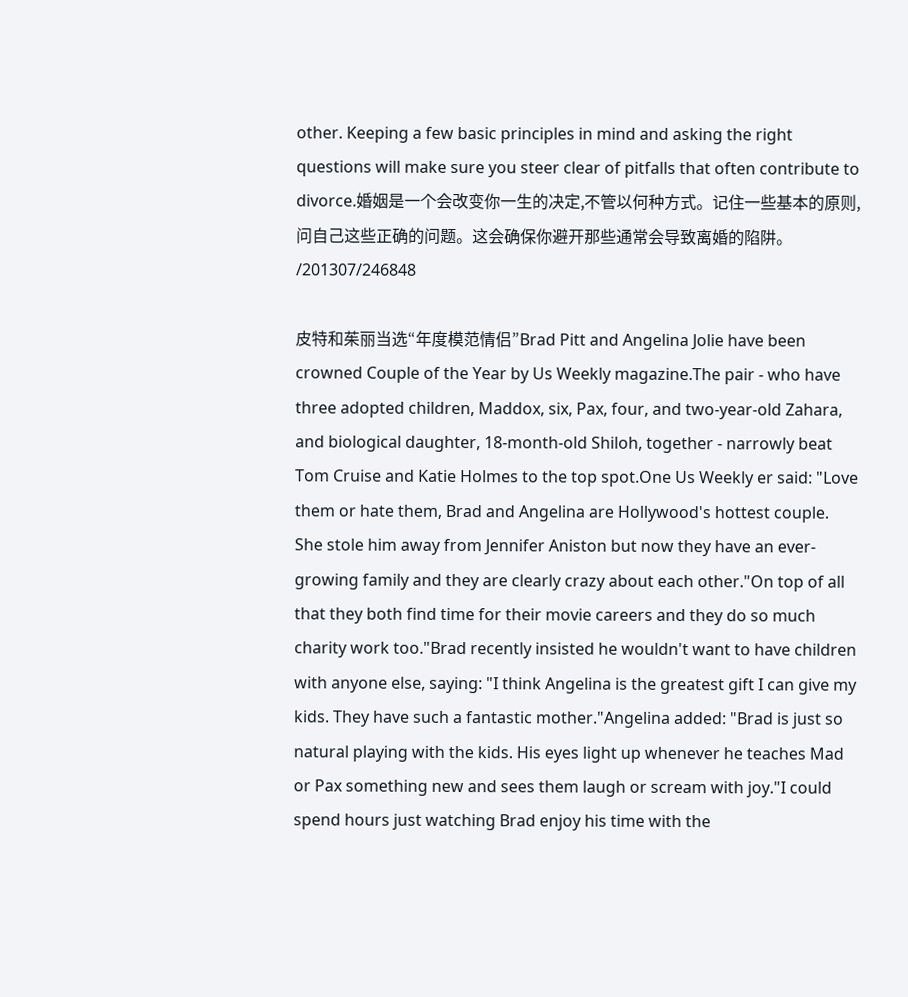other. Keeping a few basic principles in mind and asking the right questions will make sure you steer clear of pitfalls that often contribute to divorce.婚姻是一个会改变你一生的决定,不管以何种方式。记住一些基本的原则,问自己这些正确的问题。这会确保你避开那些通常会导致离婚的陷阱。 /201307/246848

皮特和茱丽当选“年度模范情侣”Brad Pitt and Angelina Jolie have been crowned Couple of the Year by Us Weekly magazine.The pair - who have three adopted children, Maddox, six, Pax, four, and two-year-old Zahara, and biological daughter, 18-month-old Shiloh, together - narrowly beat Tom Cruise and Katie Holmes to the top spot.One Us Weekly er said: "Love them or hate them, Brad and Angelina are Hollywood's hottest couple. She stole him away from Jennifer Aniston but now they have an ever-growing family and they are clearly crazy about each other."On top of all that they both find time for their movie careers and they do so much charity work too."Brad recently insisted he wouldn't want to have children with anyone else, saying: "I think Angelina is the greatest gift I can give my kids. They have such a fantastic mother."Angelina added: "Brad is just so natural playing with the kids. His eyes light up whenever he teaches Mad or Pax something new and sees them laugh or scream with joy."I could spend hours just watching Brad enjoy his time with the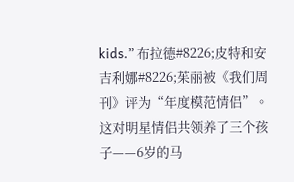kids.” 布拉德#8226;皮特和安吉利娜#8226;茱丽被《我们周刊》评为“年度模范情侣”。这对明星情侣共领养了三个孩子——6岁的马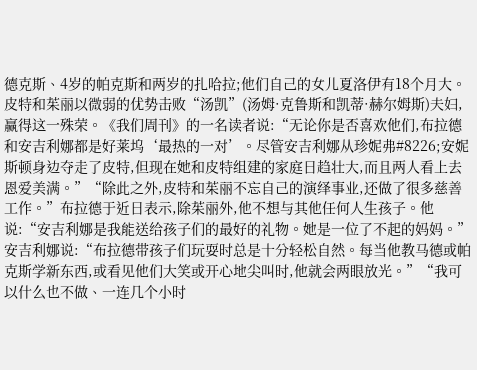德克斯、4岁的帕克斯和两岁的扎哈拉;他们自己的女儿夏洛伊有18个月大。皮特和茱丽以微弱的优势击败“汤凯”(汤姆·克鲁斯和凯蒂·赫尔姆斯)夫妇,赢得这一殊荣。《我们周刊》的一名读者说:“无论你是否喜欢他们,布拉德和安吉利娜都是好莱坞‘最热的一对’。尽管安吉利娜从珍妮弗#8226;安妮斯顿身边夺走了皮特,但现在她和皮特组建的家庭日趋壮大,而且两人看上去恩爱美满。”“除此之外,皮特和茱丽不忘自己的演绎事业,还做了很多慈善工作。”布拉德于近日表示,除茱丽外,他不想与其他任何人生孩子。他说:“安吉利娜是我能送给孩子们的最好的礼物。她是一位了不起的妈妈。”安吉利娜说:“布拉德带孩子们玩耍时总是十分轻松自然。每当他教马德或帕克斯学新东西,或看见他们大笑或开心地尖叫时,他就会两眼放光。”“我可以什么也不做、一连几个小时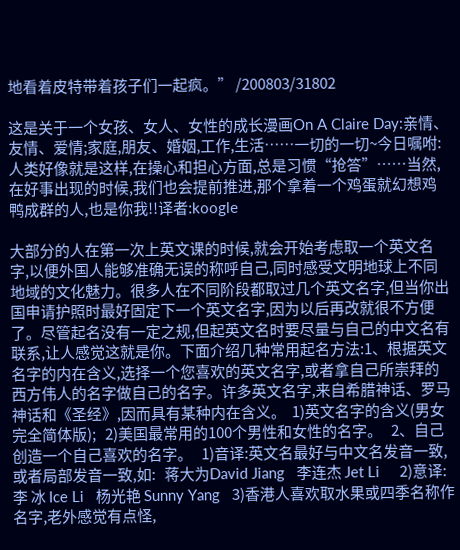地看着皮特带着孩子们一起疯。” /200803/31802

这是关于一个女孩、女人、女性的成长漫画On A Claire Day:亲情、友情、爱情;家庭,朋友、婚姻,工作,生活……一切的一切~今日嘱咐:人类好像就是这样,在操心和担心方面,总是习惯“抢答”……当然,在好事出现的时候,我们也会提前推进,那个拿着一个鸡蛋就幻想鸡鸭成群的人,也是你我!!译者:koogle

大部分的人在第一次上英文课的时候,就会开始考虑取一个英文名字,以便外国人能够准确无误的称呼自己,同时感受文明地球上不同地域的文化魅力。很多人在不同阶段都取过几个英文名字,但当你出国申请护照时最好固定下一个英文名字,因为以后再改就很不方便了。尽管起名没有一定之规,但起英文名时要尽量与自己的中文名有联系,让人感觉这就是你。下面介绍几种常用起名方法:1、根据英文名字的内在含义,选择一个您喜欢的英文名字,或者拿自己所崇拜的西方伟人的名字做自己的名字。许多英文名字,来自希腊神话、罗马神话和《圣经》,因而具有某种内在含义。  1)英文名字的含义(男女完全简体版);   2)美国最常用的100个男性和女性的名字。   2、自己创造一个自己喜欢的名字。   1)音译:英文名最好与中文名发音一致,或者局部发音一致,如:   蒋大为David Jiang   李连杰 Jet Li     2)意译:   李 冰 Ice Li   杨光艳 Sunny Yang   3)香港人喜欢取水果或四季名称作名字,老外感觉有点怪,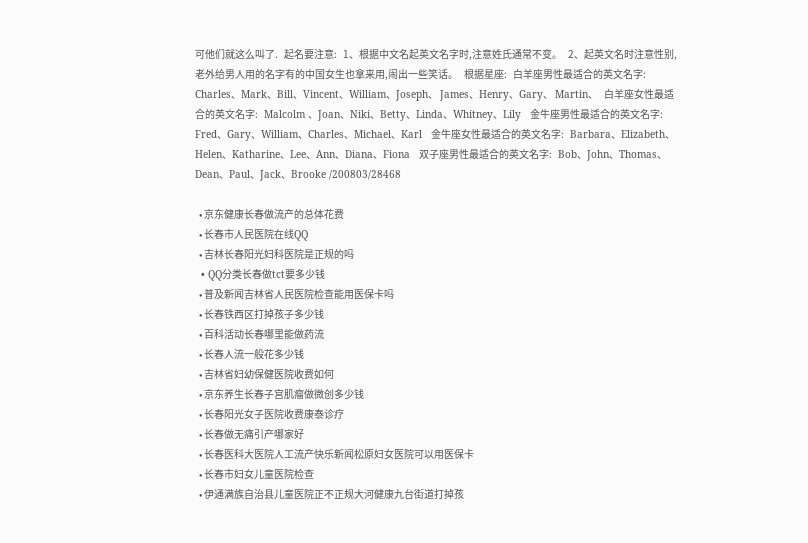可他们就这么叫了.   起名要注意:   1、根据中文名起英文名字时,注意姓氏通常不变。   2、起英文名时注意性别,老外给男人用的名字有的中国女生也拿来用,闹出一些笑话。   根据星座:   白羊座男性最适合的英文名字:   Charles、Mark、Bill、Vincent、William、Joseph、 James、Henry、Gary、 Martin、   白羊座女性最适合的英文名字:   Malcolm 、Joan、Niki、Betty、Linda、Whitney、Lily   金牛座男性最适合的英文名字:   Fred、Gary、William、Charles、Michael、Karl   金牛座女性最适合的英文名字:   Barbara、Elizabeth、Helen、Katharine、Lee、Ann、Diana、Fiona   双子座男性最适合的英文名字:   Bob、John、Thomas、Dean、Paul、Jack、Brooke /200803/28468

  • 京东健康长春做流产的总体花费
  • 长春市人民医院在线QQ
  • 吉林长春阳光妇科医院是正规的吗
  • QQ分类长春做tct要多少钱
  • 普及新闻吉林省人民医院检查能用医保卡吗
  • 长春铁西区打掉孩子多少钱
  • 百科活动长春哪里能做药流
  • 长春人流一般花多少钱
  • 吉林省妇幼保健医院收费如何
  • 京东养生长春子宫肌瘤做微创多少钱
  • 长春阳光女子医院收费康泰诊疗
  • 长春做无痛引产哪家好
  • 长春医科大医院人工流产快乐新闻松原妇女医院可以用医保卡
  • 长春市妇女儿童医院检查
  • 伊通满族自治县儿童医院正不正规大河健康九台街道打掉孩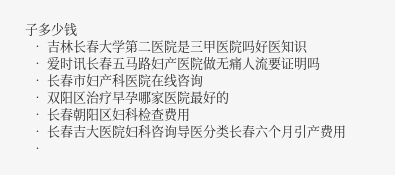子多少钱
  • 吉林长春大学第二医院是三甲医院吗好医知识
  • 爱时讯长春五马路妇产医院做无痛人流要证明吗
  • 长春市妇产科医院在线咨询
  • 双阳区治疗早孕哪家医院最好的
  • 长春朝阳区妇科检查费用
  • 长春吉大医院妇科咨询导医分类长春六个月引产费用
  •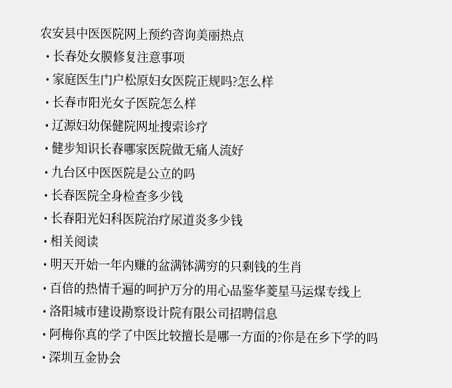农安县中医医院网上预约咨询美丽热点
  • 长春处女膜修复注意事项
  • 家庭医生门户松原妇女医院正规吗?怎么样
  • 长春市阳光女子医院怎么样
  • 辽源妇幼保健院网址搜索诊疗
  • 健步知识长春哪家医院做无痛人流好
  • 九台区中医医院是公立的吗
  • 长春医院全身检查多少钱
  • 长春阳光妇科医院治疗尿道炎多少钱
  • 相关阅读
  • 明天开始一年内赚的盆满钵满穷的只剩钱的生肖
  • 百倍的热情千遍的呵护万分的用心品鉴华菱星马运煤专线上
  • 洛阳城市建设勘察设计院有限公司招聘信息
  • 阿梅你真的学了中医比较擅长是哪一方面的?你是在乡下学的吗
  • 深圳互金协会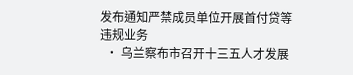发布通知严禁成员单位开展首付贷等违规业务
  • 乌兰察布市召开十三五人才发展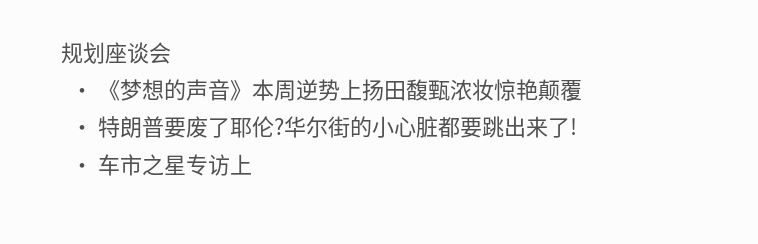规划座谈会
  • 《梦想的声音》本周逆势上扬田馥甄浓妆惊艳颠覆
  • 特朗普要废了耶伦?华尔街的小心脏都要跳出来了!
  • 车市之星专访上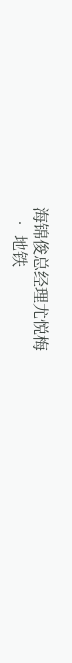海锦俊总经理尤悦梅
  • 地铁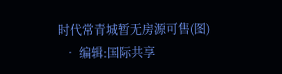时代常青城暂无房源可售(图)
  • 编辑:国际共享